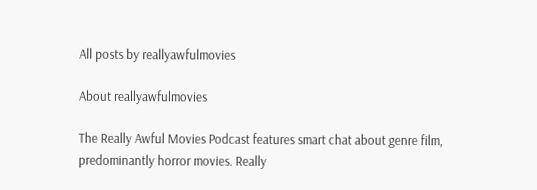All posts by reallyawfulmovies

About reallyawfulmovies

The Really Awful Movies Podcast features smart chat about genre film, predominantly horror movies. Really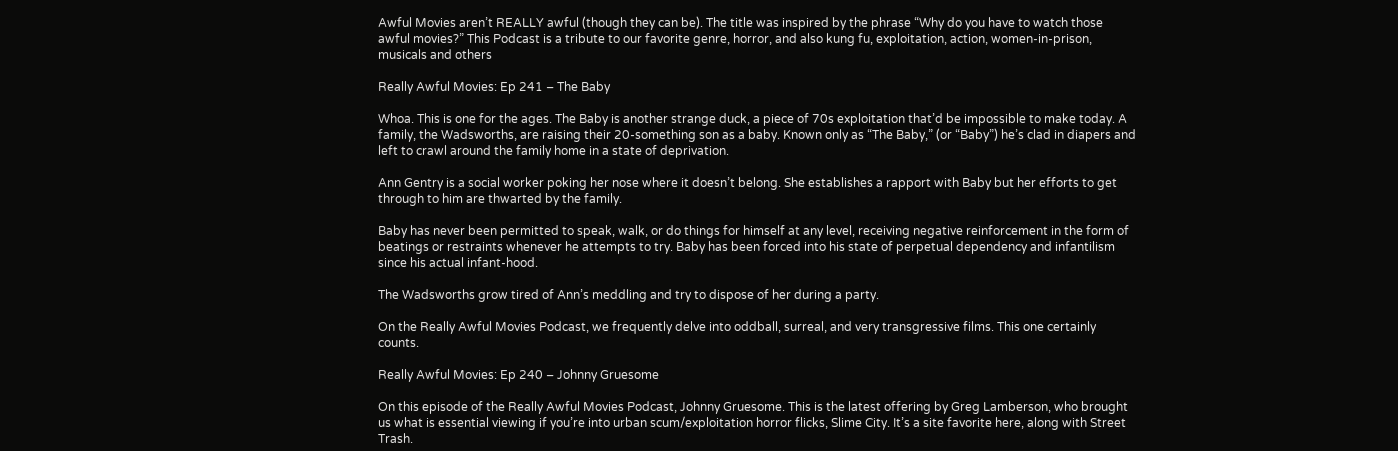Awful Movies aren’t REALLY awful (though they can be). The title was inspired by the phrase “Why do you have to watch those awful movies?” This Podcast is a tribute to our favorite genre, horror, and also kung fu, exploitation, action, women-in-prison, musicals and others

Really Awful Movies: Ep 241 – The Baby

Whoa. This is one for the ages. The Baby is another strange duck, a piece of 70s exploitation that’d be impossible to make today. A family, the Wadsworths, are raising their 20-something son as a baby. Known only as “The Baby,” (or “Baby”) he’s clad in diapers and left to crawl around the family home in a state of deprivation.

Ann Gentry is a social worker poking her nose where it doesn’t belong. She establishes a rapport with Baby but her efforts to get through to him are thwarted by the family.

Baby has never been permitted to speak, walk, or do things for himself at any level, receiving negative reinforcement in the form of beatings or restraints whenever he attempts to try. Baby has been forced into his state of perpetual dependency and infantilism since his actual infant-hood.

The Wadsworths grow tired of Ann’s meddling and try to dispose of her during a party.

On the Really Awful Movies Podcast, we frequently delve into oddball, surreal, and very transgressive films. This one certainly counts.

Really Awful Movies: Ep 240 – Johnny Gruesome

On this episode of the Really Awful Movies Podcast, Johnny Gruesome. This is the latest offering by Greg Lamberson, who brought us what is essential viewing if you’re into urban scum/exploitation horror flicks, Slime City. It’s a site favorite here, along with Street Trash.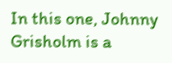In this one, Johnny Grisholm is a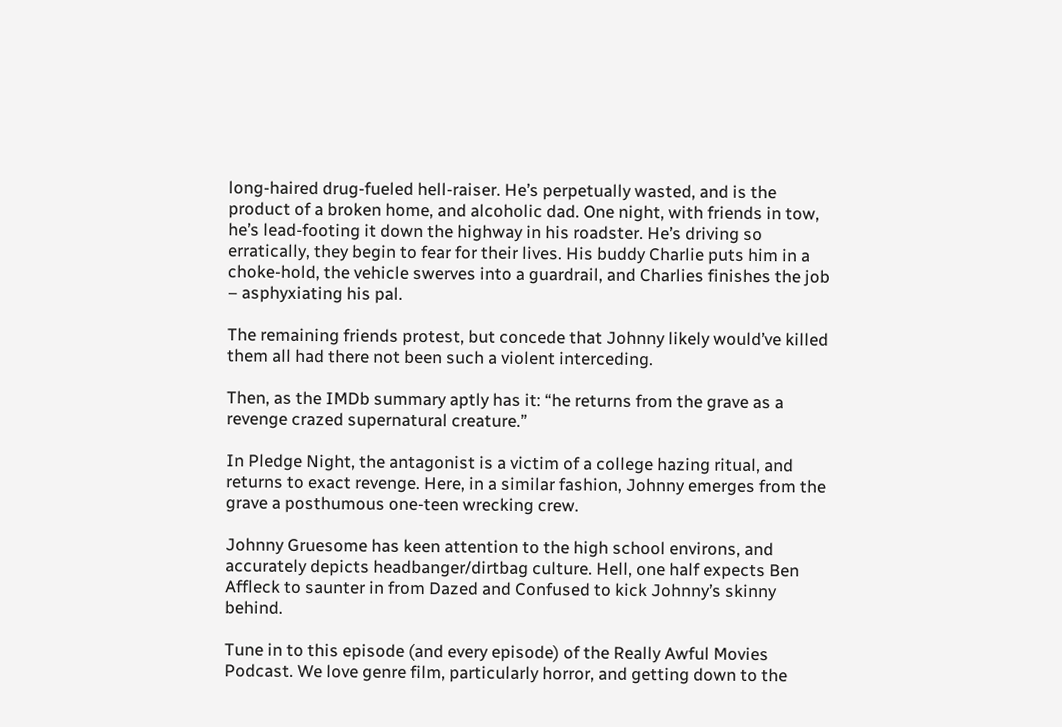long-haired drug-fueled hell-raiser. He’s perpetually wasted, and is the product of a broken home, and alcoholic dad. One night, with friends in tow, he’s lead-footing it down the highway in his roadster. He’s driving so erratically, they begin to fear for their lives. His buddy Charlie puts him in a choke-hold, the vehicle swerves into a guardrail, and Charlies finishes the job – asphyxiating his pal.

The remaining friends protest, but concede that Johnny likely would’ve killed them all had there not been such a violent interceding.

Then, as the IMDb summary aptly has it: “he returns from the grave as a revenge crazed supernatural creature.”

In Pledge Night, the antagonist is a victim of a college hazing ritual, and returns to exact revenge. Here, in a similar fashion, Johnny emerges from the grave a posthumous one-teen wrecking crew.

Johnny Gruesome has keen attention to the high school environs, and accurately depicts headbanger/dirtbag culture. Hell, one half expects Ben Affleck to saunter in from Dazed and Confused to kick Johnny’s skinny behind.

Tune in to this episode (and every episode) of the Really Awful Movies Podcast. We love genre film, particularly horror, and getting down to the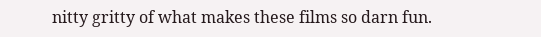nitty gritty of what makes these films so darn fun.